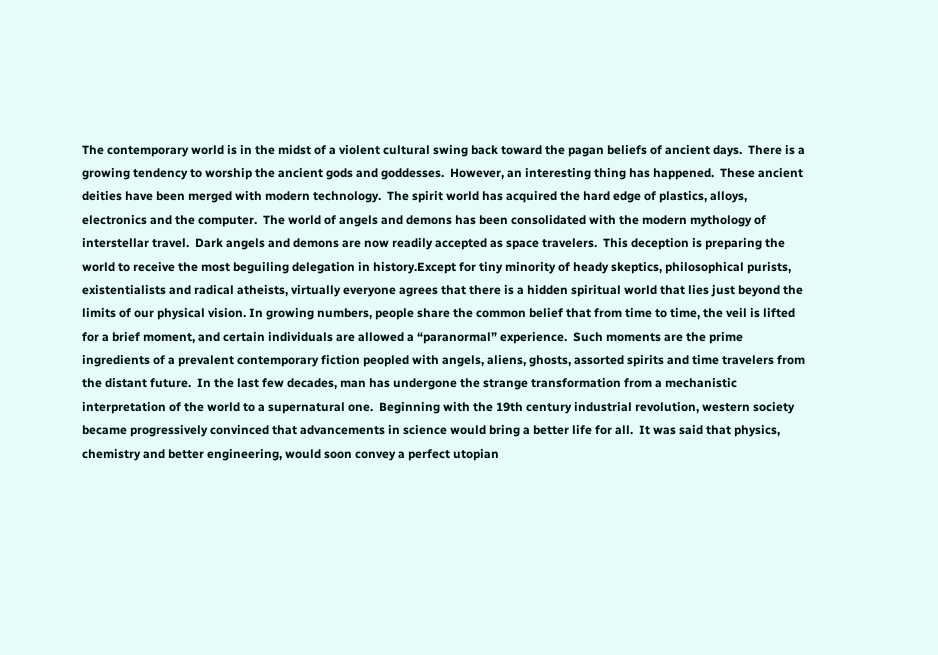The contemporary world is in the midst of a violent cultural swing back toward the pagan beliefs of ancient days.  There is a growing tendency to worship the ancient gods and goddesses.  However, an interesting thing has happened.  These ancient deities have been merged with modern technology.  The spirit world has acquired the hard edge of plastics, alloys, electronics and the computer.  The world of angels and demons has been consolidated with the modern mythology of interstellar travel.  Dark angels and demons are now readily accepted as space travelers.  This deception is preparing the world to receive the most beguiling delegation in history.Except for tiny minority of heady skeptics, philosophical purists, existentialists and radical atheists, virtually everyone agrees that there is a hidden spiritual world that lies just beyond the limits of our physical vision. In growing numbers, people share the common belief that from time to time, the veil is lifted for a brief moment, and certain individuals are allowed a “paranormal” experience.  Such moments are the prime ingredients of a prevalent contemporary fiction peopled with angels, aliens, ghosts, assorted spirits and time travelers from the distant future.  In the last few decades, man has undergone the strange transformation from a mechanistic interpretation of the world to a supernatural one.  Beginning with the 19th century industrial revolution, western society became progressively convinced that advancements in science would bring a better life for all.  It was said that physics, chemistry and better engineering, would soon convey a perfect utopian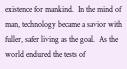existence for mankind.  In the mind of man, technology became a savior with fuller, safer living as the goal.  As the world endured the tests of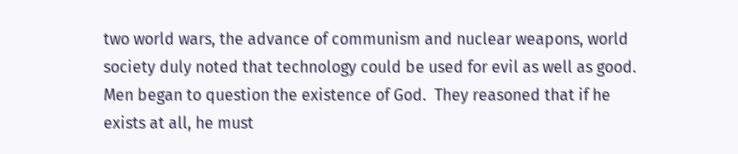two world wars, the advance of communism and nuclear weapons, world society duly noted that technology could be used for evil as well as good.  Men began to question the existence of God.  They reasoned that if he exists at all, he must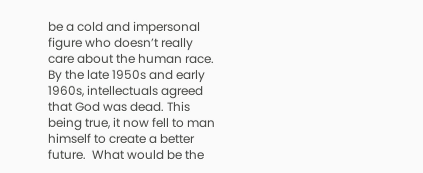be a cold and impersonal figure who doesn’t really care about the human race.  By the late 1950s and early 1960s, intellectuals agreed that God was dead. This being true, it now fell to man himself to create a better future.  What would be the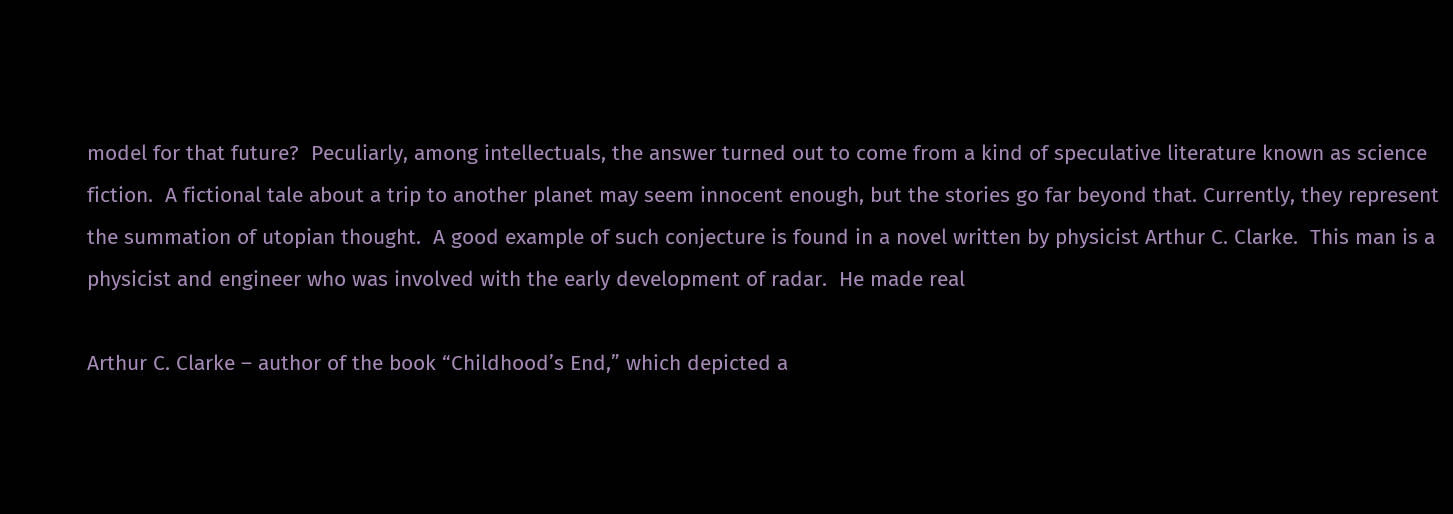model for that future?  Peculiarly, among intellectuals, the answer turned out to come from a kind of speculative literature known as science fiction.  A fictional tale about a trip to another planet may seem innocent enough, but the stories go far beyond that. Currently, they represent the summation of utopian thought.  A good example of such conjecture is found in a novel written by physicist Arthur C. Clarke.  This man is a physicist and engineer who was involved with the early development of radar.  He made real

Arthur C. Clarke – author of the book “Childhood’s End,” which depicted a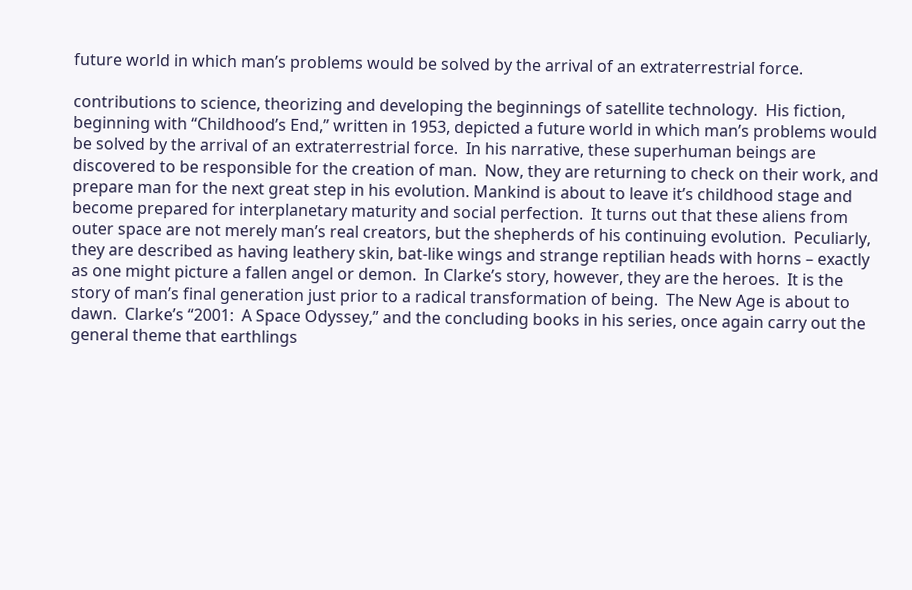future world in which man’s problems would be solved by the arrival of an extraterrestrial force.

contributions to science, theorizing and developing the beginnings of satellite technology.  His fiction, beginning with “Childhood’s End,” written in 1953, depicted a future world in which man’s problems would be solved by the arrival of an extraterrestrial force.  In his narrative, these superhuman beings are discovered to be responsible for the creation of man.  Now, they are returning to check on their work, and prepare man for the next great step in his evolution. Mankind is about to leave it’s childhood stage and become prepared for interplanetary maturity and social perfection.  It turns out that these aliens from outer space are not merely man’s real creators, but the shepherds of his continuing evolution.  Peculiarly, they are described as having leathery skin, bat-like wings and strange reptilian heads with horns – exactly as one might picture a fallen angel or demon.  In Clarke’s story, however, they are the heroes.  It is the story of man’s final generation just prior to a radical transformation of being.  The New Age is about to dawn.  Clarke’s “2001:  A Space Odyssey,” and the concluding books in his series, once again carry out the general theme that earthlings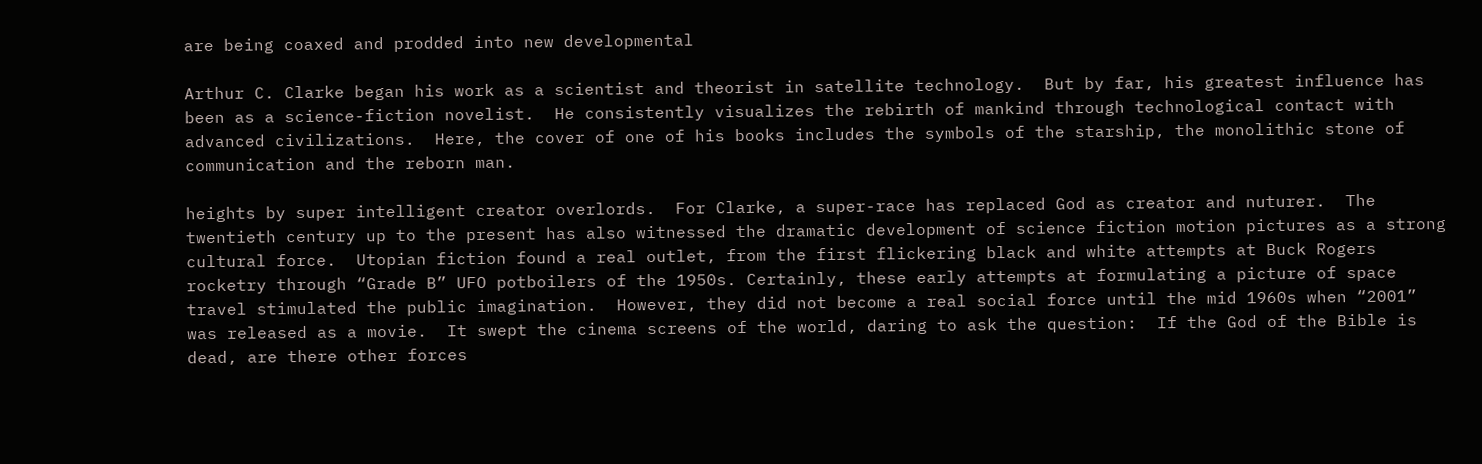are being coaxed and prodded into new developmental

Arthur C. Clarke began his work as a scientist and theorist in satellite technology.  But by far, his greatest influence has been as a science-fiction novelist.  He consistently visualizes the rebirth of mankind through technological contact with advanced civilizations.  Here, the cover of one of his books includes the symbols of the starship, the monolithic stone of communication and the reborn man.

heights by super intelligent creator overlords.  For Clarke, a super-race has replaced God as creator and nuturer.  The twentieth century up to the present has also witnessed the dramatic development of science fiction motion pictures as a strong cultural force.  Utopian fiction found a real outlet, from the first flickering black and white attempts at Buck Rogers rocketry through “Grade B” UFO potboilers of the 1950s. Certainly, these early attempts at formulating a picture of space travel stimulated the public imagination.  However, they did not become a real social force until the mid 1960s when “2001” was released as a movie.  It swept the cinema screens of the world, daring to ask the question:  If the God of the Bible is dead, are there other forces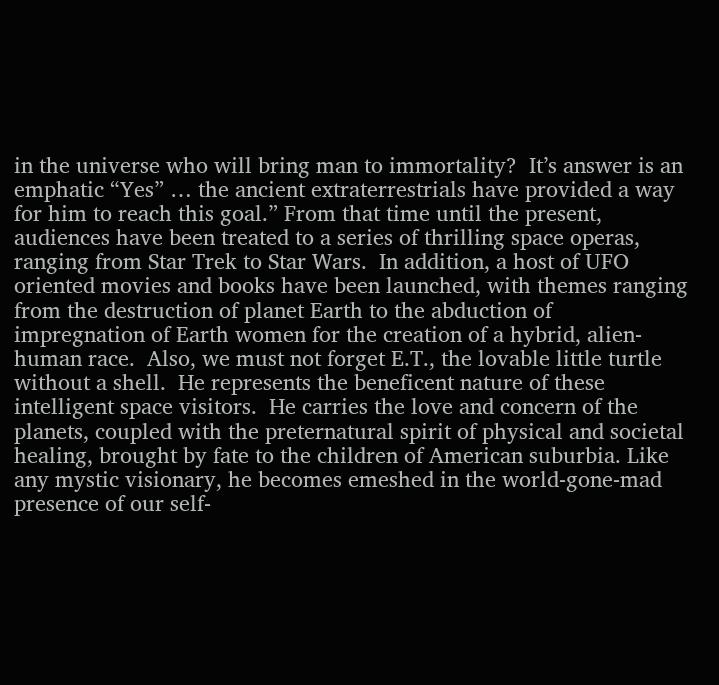in the universe who will bring man to immortality?  It’s answer is an emphatic “Yes” … the ancient extraterrestrials have provided a way for him to reach this goal.” From that time until the present, audiences have been treated to a series of thrilling space operas, ranging from Star Trek to Star Wars.  In addition, a host of UFO oriented movies and books have been launched, with themes ranging from the destruction of planet Earth to the abduction of impregnation of Earth women for the creation of a hybrid, alien-human race.  Also, we must not forget E.T., the lovable little turtle without a shell.  He represents the beneficent nature of these intelligent space visitors.  He carries the love and concern of the planets, coupled with the preternatural spirit of physical and societal healing, brought by fate to the children of American suburbia. Like any mystic visionary, he becomes emeshed in the world-gone-mad presence of our self-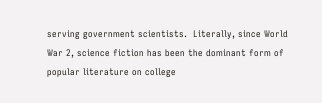serving government scientists.  Literally, since World War 2, science fiction has been the dominant form of popular literature on college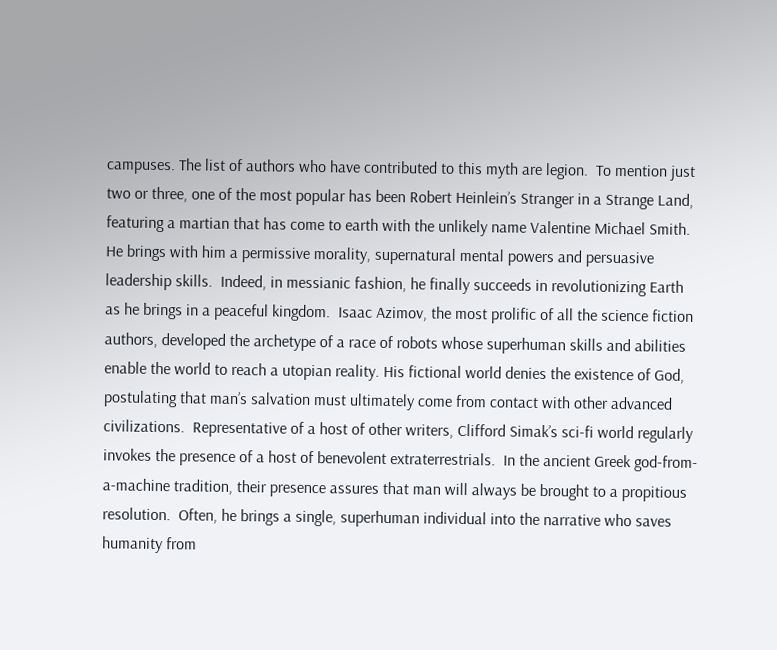campuses. The list of authors who have contributed to this myth are legion.  To mention just two or three, one of the most popular has been Robert Heinlein’s Stranger in a Strange Land, featuring a martian that has come to earth with the unlikely name Valentine Michael Smith.  He brings with him a permissive morality, supernatural mental powers and persuasive leadership skills.  Indeed, in messianic fashion, he finally succeeds in revolutionizing Earth as he brings in a peaceful kingdom.  Isaac Azimov, the most prolific of all the science fiction authors, developed the archetype of a race of robots whose superhuman skills and abilities enable the world to reach a utopian reality. His fictional world denies the existence of God, postulating that man’s salvation must ultimately come from contact with other advanced civilizations.  Representative of a host of other writers, Clifford Simak’s sci-fi world regularly invokes the presence of a host of benevolent extraterrestrials.  In the ancient Greek god-from-a-machine tradition, their presence assures that man will always be brought to a propitious resolution.  Often, he brings a single, superhuman individual into the narrative who saves humanity from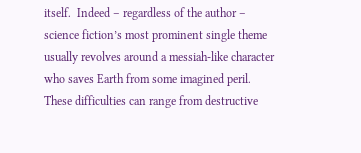itself.  Indeed – regardless of the author – science fiction’s most prominent single theme usually revolves around a messiah-like character who saves Earth from some imagined peril.  These difficulties can range from destructive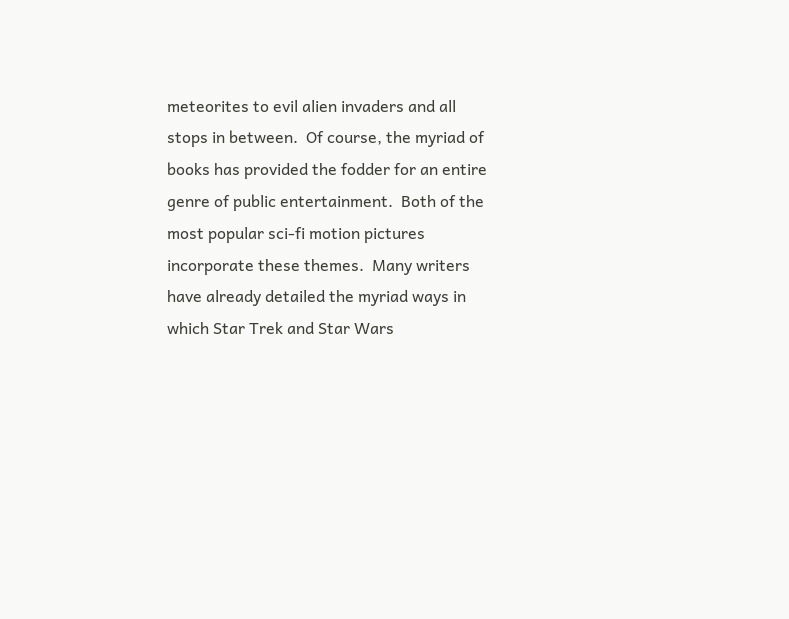meteorites to evil alien invaders and all stops in between.  Of course, the myriad of books has provided the fodder for an entire genre of public entertainment.  Both of the most popular sci-fi motion pictures incorporate these themes.  Many writers have already detailed the myriad ways in which Star Trek and Star Wars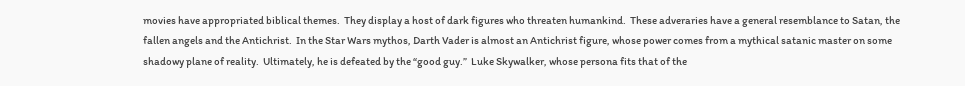movies have appropriated biblical themes.  They display a host of dark figures who threaten humankind.  These adveraries have a general resemblance to Satan, the fallen angels and the Antichrist.  In the Star Wars mythos, Darth Vader is almost an Antichrist figure, whose power comes from a mythical satanic master on some shadowy plane of reality.  Ultimately, he is defeated by the “good guy.”  Luke Skywalker, whose persona fits that of the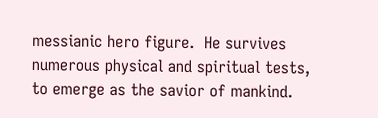messianic hero figure.  He survives numerous physical and spiritual tests, to emerge as the savior of mankind.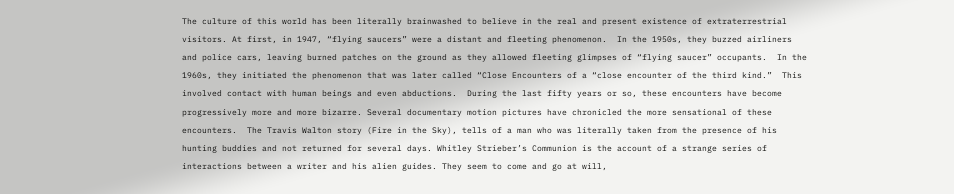The culture of this world has been literally brainwashed to believe in the real and present existence of extraterrestrial visitors. At first, in 1947, “flying saucers” were a distant and fleeting phenomenon.  In the 1950s, they buzzed airliners and police cars, leaving burned patches on the ground as they allowed fleeting glimpses of “flying saucer” occupants.  In the 1960s, they initiated the phenomenon that was later called “Close Encounters of a “close encounter of the third kind.”  This involved contact with human beings and even abductions.  During the last fifty years or so, these encounters have become progressively more and more bizarre. Several documentary motion pictures have chronicled the more sensational of these encounters.  The Travis Walton story (Fire in the Sky), tells of a man who was literally taken from the presence of his hunting buddies and not returned for several days. Whitley Strieber’s Communion is the account of a strange series of interactions between a writer and his alien guides. They seem to come and go at will,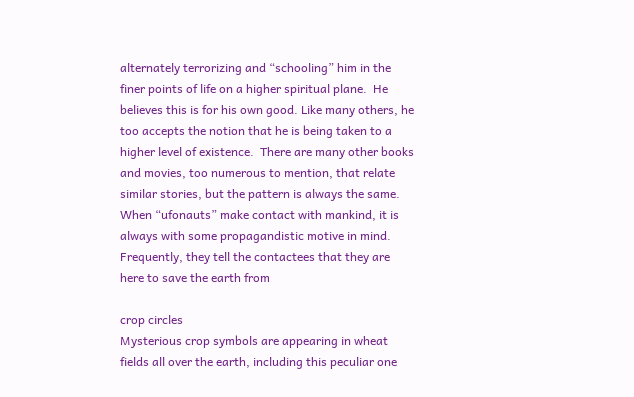alternately terrorizing and “schooling” him in the finer points of life on a higher spiritual plane.  He believes this is for his own good. Like many others, he too accepts the notion that he is being taken to a higher level of existence.  There are many other books and movies, too numerous to mention, that relate similar stories, but the pattern is always the same. When “ufonauts” make contact with mankind, it is always with some propagandistic motive in mind. Frequently, they tell the contactees that they are here to save the earth from

crop circles
Mysterious crop symbols are appearing in wheat fields all over the earth, including this peculiar one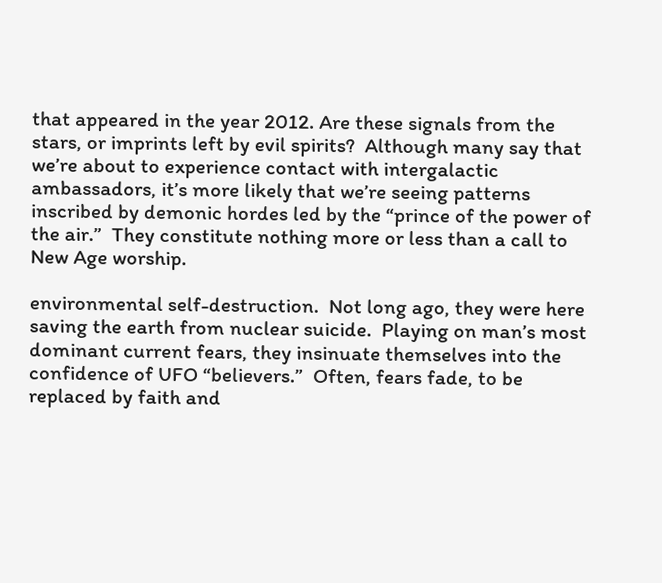that appeared in the year 2012. Are these signals from the stars, or imprints left by evil spirits?  Although many say that we’re about to experience contact with intergalactic ambassadors, it’s more likely that we’re seeing patterns inscribed by demonic hordes led by the “prince of the power of the air.”  They constitute nothing more or less than a call to New Age worship.

environmental self-destruction.  Not long ago, they were here saving the earth from nuclear suicide.  Playing on man’s most dominant current fears, they insinuate themselves into the confidence of UFO “believers.”  Often, fears fade, to be replaced by faith and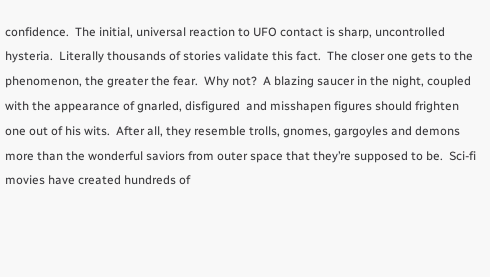confidence.  The initial, universal reaction to UFO contact is sharp, uncontrolled hysteria.  Literally thousands of stories validate this fact.  The closer one gets to the phenomenon, the greater the fear.  Why not?  A blazing saucer in the night, coupled with the appearance of gnarled, disfigured  and misshapen figures should frighten one out of his wits.  After all, they resemble trolls, gnomes, gargoyles and demons more than the wonderful saviors from outer space that they’re supposed to be.  Sci-fi movies have created hundreds of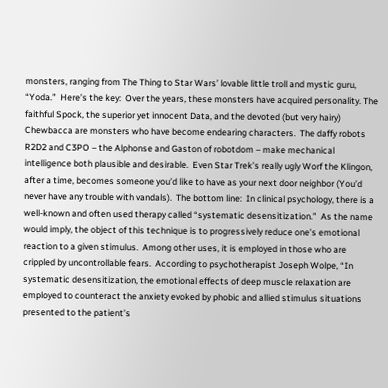monsters, ranging from The Thing to Star Wars’ lovable little troll and mystic guru, “Yoda.”  Here’s the key:  Over the years, these monsters have acquired personality. The faithful Spock, the superior yet innocent Data, and the devoted (but very hairy) Chewbacca are monsters who have become endearing characters.  The daffy robots R2D2 and C3PO – the Alphonse and Gaston of robotdom – make mechanical intelligence both plausible and desirable.  Even Star Trek’s really ugly Worf the Klingon, after a time, becomes someone you’d like to have as your next door neighbor (You’d never have any trouble with vandals).  The bottom line:  In clinical psychology, there is a well-known and often used therapy called “systematic desensitization.”  As the name would imply, the object of this technique is to progressively reduce one’s emotional reaction to a given stimulus.  Among other uses, it is employed in those who are crippled by uncontrollable fears.  According to psychotherapist Joseph Wolpe, “In systematic desensitization, the emotional effects of deep muscle relaxation are employed to counteract the anxiety evoked by phobic and allied stimulus situations presented to the patient’s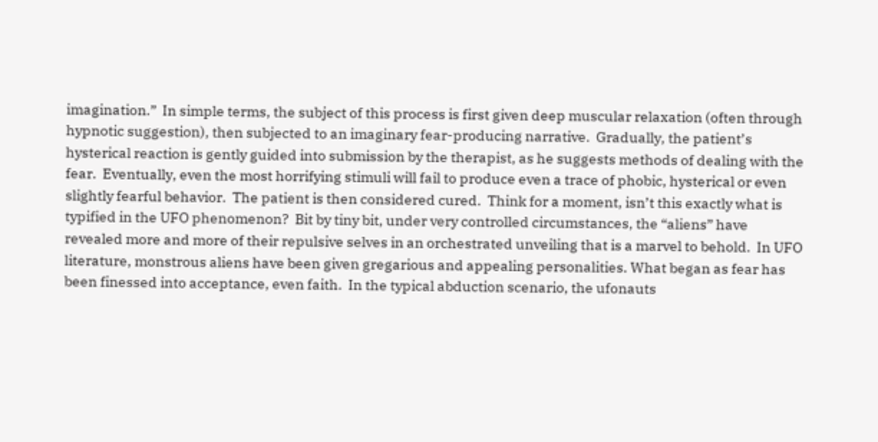imagination.”  In simple terms, the subject of this process is first given deep muscular relaxation (often through hypnotic suggestion), then subjected to an imaginary fear-producing narrative.  Gradually, the patient’s hysterical reaction is gently guided into submission by the therapist, as he suggests methods of dealing with the fear.  Eventually, even the most horrifying stimuli will fail to produce even a trace of phobic, hysterical or even slightly fearful behavior.  The patient is then considered cured.  Think for a moment, isn’t this exactly what is typified in the UFO phenomenon?  Bit by tiny bit, under very controlled circumstances, the “aliens” have revealed more and more of their repulsive selves in an orchestrated unveiling that is a marvel to behold.  In UFO literature, monstrous aliens have been given gregarious and appealing personalities. What began as fear has been finessed into acceptance, even faith.  In the typical abduction scenario, the ufonauts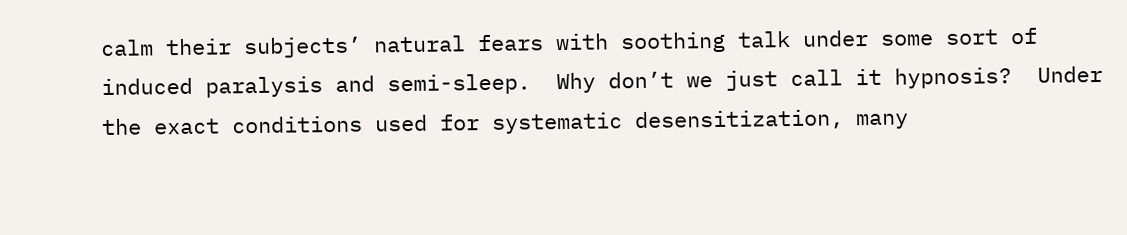calm their subjects’ natural fears with soothing talk under some sort of induced paralysis and semi-sleep.  Why don’t we just call it hypnosis?  Under the exact conditions used for systematic desensitization, many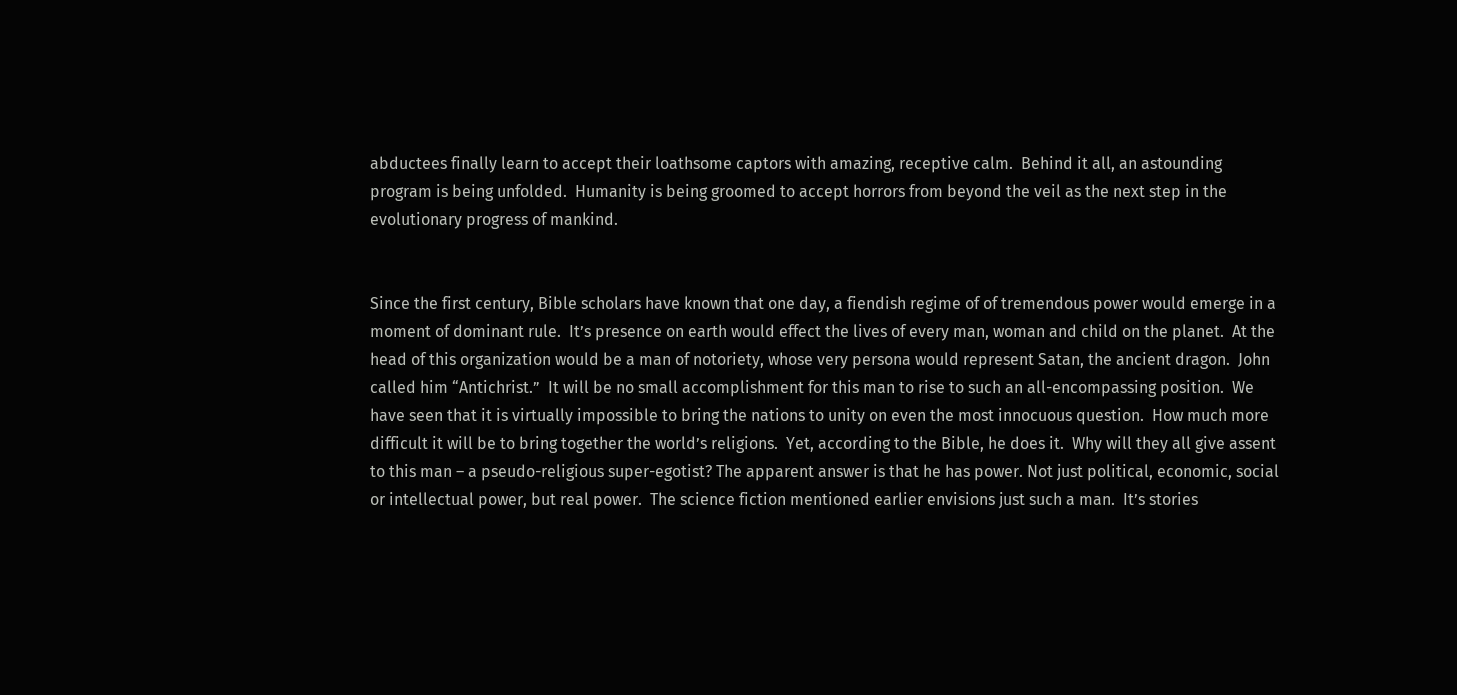abductees finally learn to accept their loathsome captors with amazing, receptive calm.  Behind it all, an astounding program is being unfolded.  Humanity is being groomed to accept horrors from beyond the veil as the next step in the evolutionary progress of mankind.


Since the first century, Bible scholars have known that one day, a fiendish regime of of tremendous power would emerge in a moment of dominant rule.  It’s presence on earth would effect the lives of every man, woman and child on the planet.  At the head of this organization would be a man of notoriety, whose very persona would represent Satan, the ancient dragon.  John called him “Antichrist.”  It will be no small accomplishment for this man to rise to such an all-encompassing position.  We have seen that it is virtually impossible to bring the nations to unity on even the most innocuous question.  How much more difficult it will be to bring together the world’s religions.  Yet, according to the Bible, he does it.  Why will they all give assent to this man – a pseudo-religious super-egotist? The apparent answer is that he has power. Not just political, economic, social or intellectual power, but real power.  The science fiction mentioned earlier envisions just such a man.  It’s stories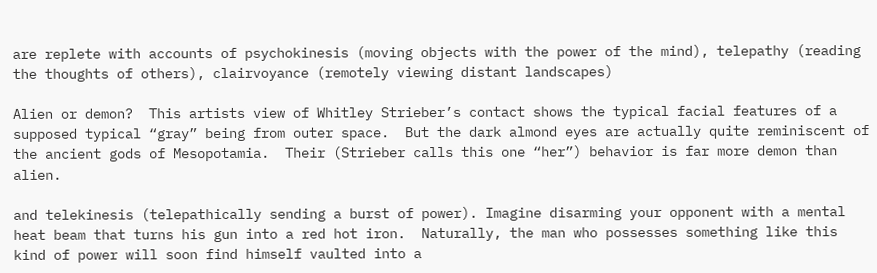are replete with accounts of psychokinesis (moving objects with the power of the mind), telepathy (reading the thoughts of others), clairvoyance (remotely viewing distant landscapes)

Alien or demon?  This artists view of Whitley Strieber’s contact shows the typical facial features of a supposed typical “gray” being from outer space.  But the dark almond eyes are actually quite reminiscent of the ancient gods of Mesopotamia.  Their (Strieber calls this one “her”) behavior is far more demon than alien.

and telekinesis (telepathically sending a burst of power). Imagine disarming your opponent with a mental heat beam that turns his gun into a red hot iron.  Naturally, the man who possesses something like this kind of power will soon find himself vaulted into a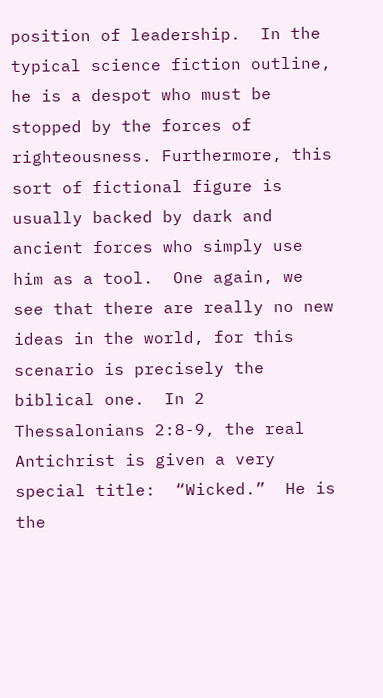position of leadership.  In the typical science fiction outline, he is a despot who must be stopped by the forces of righteousness. Furthermore, this sort of fictional figure is usually backed by dark and ancient forces who simply use him as a tool.  One again, we see that there are really no new ideas in the world, for this scenario is precisely the biblical one.  In 2 Thessalonians 2:8-9, the real Antichrist is given a very special title:  “Wicked.”  He is the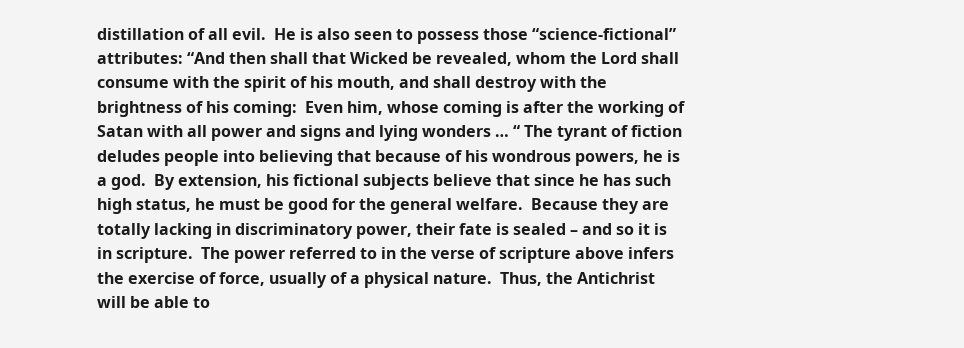distillation of all evil.  He is also seen to possess those “science-fictional” attributes: “And then shall that Wicked be revealed, whom the Lord shall consume with the spirit of his mouth, and shall destroy with the brightness of his coming:  Even him, whose coming is after the working of Satan with all power and signs and lying wonders … “ The tyrant of fiction deludes people into believing that because of his wondrous powers, he is a god.  By extension, his fictional subjects believe that since he has such high status, he must be good for the general welfare.  Because they are totally lacking in discriminatory power, their fate is sealed – and so it is in scripture.  The power referred to in the verse of scripture above infers the exercise of force, usually of a physical nature.  Thus, the Antichrist will be able to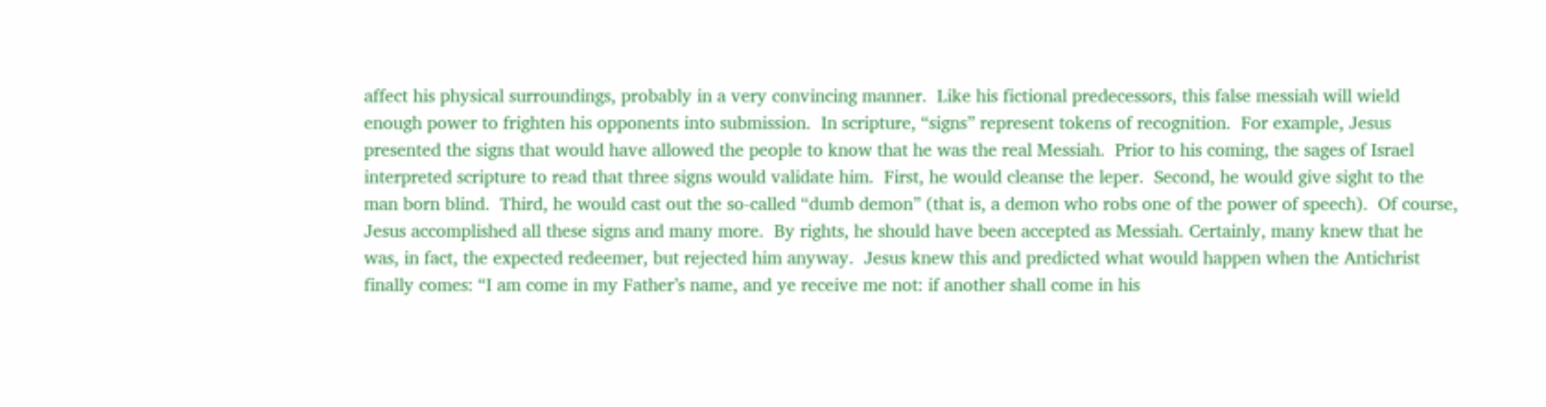affect his physical surroundings, probably in a very convincing manner.  Like his fictional predecessors, this false messiah will wield enough power to frighten his opponents into submission.  In scripture, “signs” represent tokens of recognition.  For example, Jesus presented the signs that would have allowed the people to know that he was the real Messiah.  Prior to his coming, the sages of Israel interpreted scripture to read that three signs would validate him.  First, he would cleanse the leper.  Second, he would give sight to the man born blind.  Third, he would cast out the so-called “dumb demon” (that is, a demon who robs one of the power of speech).  Of course, Jesus accomplished all these signs and many more.  By rights, he should have been accepted as Messiah. Certainly, many knew that he was, in fact, the expected redeemer, but rejected him anyway.  Jesus knew this and predicted what would happen when the Antichrist finally comes: “I am come in my Father’s name, and ye receive me not: if another shall come in his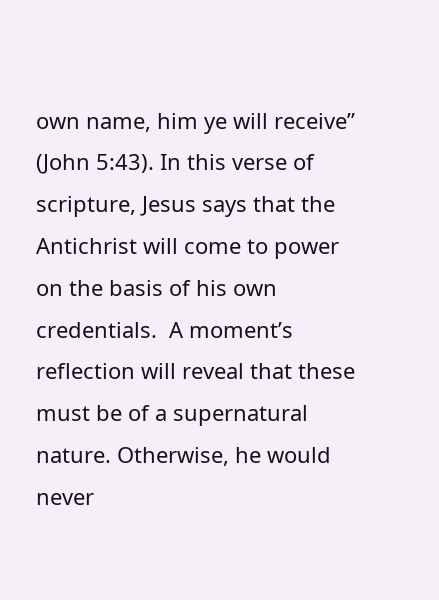own name, him ye will receive” (John 5:43). In this verse of scripture, Jesus says that the Antichrist will come to power on the basis of his own credentials.  A moment’s reflection will reveal that these must be of a supernatural nature. Otherwise, he would never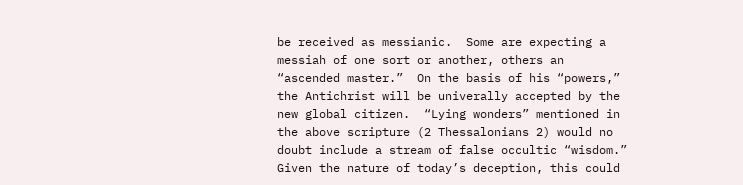be received as messianic.  Some are expecting a messiah of one sort or another, others an “ascended master.”  On the basis of his “powers,” the Antichrist will be univerally accepted by the new global citizen.  “Lying wonders” mentioned in the above scripture (2 Thessalonians 2) would no doubt include a stream of false occultic “wisdom.”  Given the nature of today’s deception, this could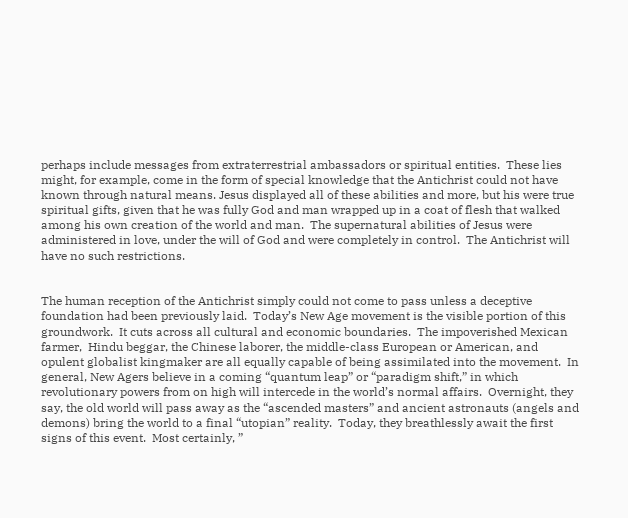perhaps include messages from extraterrestrial ambassadors or spiritual entities.  These lies might, for example, come in the form of special knowledge that the Antichrist could not have known through natural means. Jesus displayed all of these abilities and more, but his were true spiritual gifts, given that he was fully God and man wrapped up in a coat of flesh that walked among his own creation of the world and man.  The supernatural abilities of Jesus were administered in love, under the will of God and were completely in control.  The Antichrist will have no such restrictions.


The human reception of the Antichrist simply could not come to pass unless a deceptive foundation had been previously laid.  Today’s New Age movement is the visible portion of this groundwork.  It cuts across all cultural and economic boundaries.  The impoverished Mexican farmer,  Hindu beggar, the Chinese laborer, the middle-class European or American, and opulent globalist kingmaker are all equally capable of being assimilated into the movement.  In general, New Agers believe in a coming “quantum leap” or “paradigm shift,” in which revolutionary powers from on high will intercede in the world’s normal affairs.  Overnight, they say, the old world will pass away as the “ascended masters” and ancient astronauts (angels and demons) bring the world to a final “utopian” reality.  Today, they breathlessly await the first signs of this event.  Most certainly, ”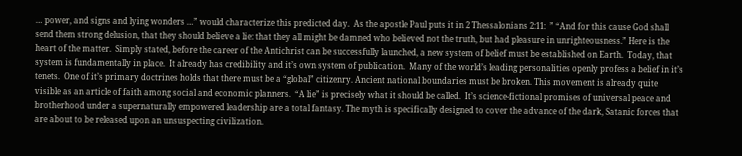… power, and signs and lying wonders …” would characterize this predicted day.  As the apostle Paul puts it in 2 Thessalonians 2:11:  ” “And for this cause God shall send them strong delusion, that they should believe a lie: that they all might be damned who believed not the truth, but had pleasure in unrighteousness.” Here is the heart of the matter.  Simply stated, before the career of the Antichrist can be successfully launched, a new system of belief must be established on Earth.  Today, that system is fundamentally in place.  It already has credibility and it’s own system of publication.  Many of the world’s leading personalities openly profess a belief in it’s tenets.  One of it’s primary doctrines holds that there must be a “global” citizenry. Ancient national boundaries must be broken. This movement is already quite visible as an article of faith among social and economic planners.  “A lie” is precisely what it should be called.  It’s science-fictional promises of universal peace and brotherhood under a supernaturally empowered leadership are a total fantasy. The myth is specifically designed to cover the advance of the dark, Satanic forces that are about to be released upon an unsuspecting civilization.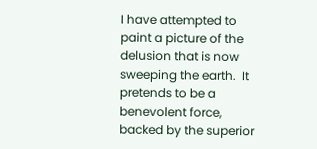I have attempted to paint a picture of the delusion that is now sweeping the earth.  It pretends to be a benevolent force, backed by the superior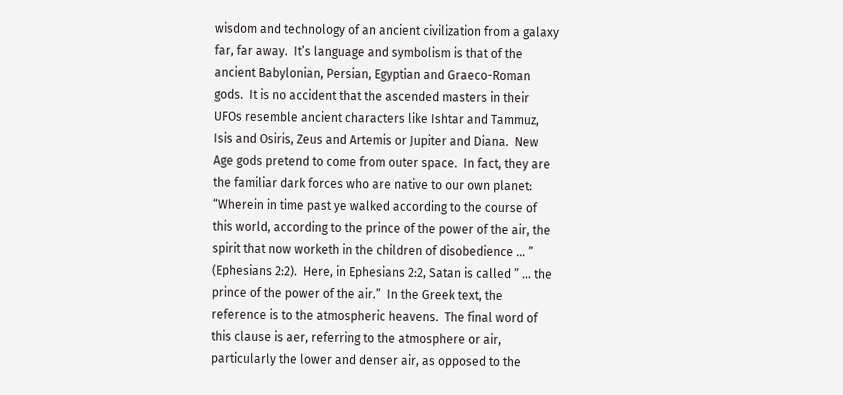wisdom and technology of an ancient civilization from a galaxy far, far away.  It’s language and symbolism is that of the ancient Babylonian, Persian, Egyptian and Graeco-Roman gods.  It is no accident that the ascended masters in their UFOs resemble ancient characters like Ishtar and Tammuz, Isis and Osiris, Zeus and Artemis or Jupiter and Diana.  New Age gods pretend to come from outer space.  In fact, they are the familiar dark forces who are native to our own planet: “Wherein in time past ye walked according to the course of this world, according to the prince of the power of the air, the spirit that now worketh in the children of disobedience … ” (Ephesians 2:2).  Here, in Ephesians 2:2, Satan is called ” … the prince of the power of the air.”  In the Greek text, the reference is to the atmospheric heavens.  The final word of this clause is aer, referring to the atmosphere or air, particularly the lower and denser air, as opposed to the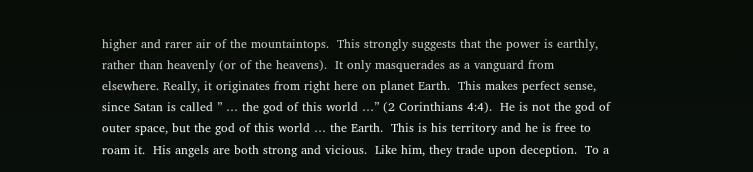higher and rarer air of the mountaintops.  This strongly suggests that the power is earthly, rather than heavenly (or of the heavens).  It only masquerades as a vanguard from elsewhere. Really, it originates from right here on planet Earth.  This makes perfect sense, since Satan is called ” … the god of this world …” (2 Corinthians 4:4).  He is not the god of outer space, but the god of this world … the Earth.  This is his territory and he is free to roam it.  His angels are both strong and vicious.  Like him, they trade upon deception.  To a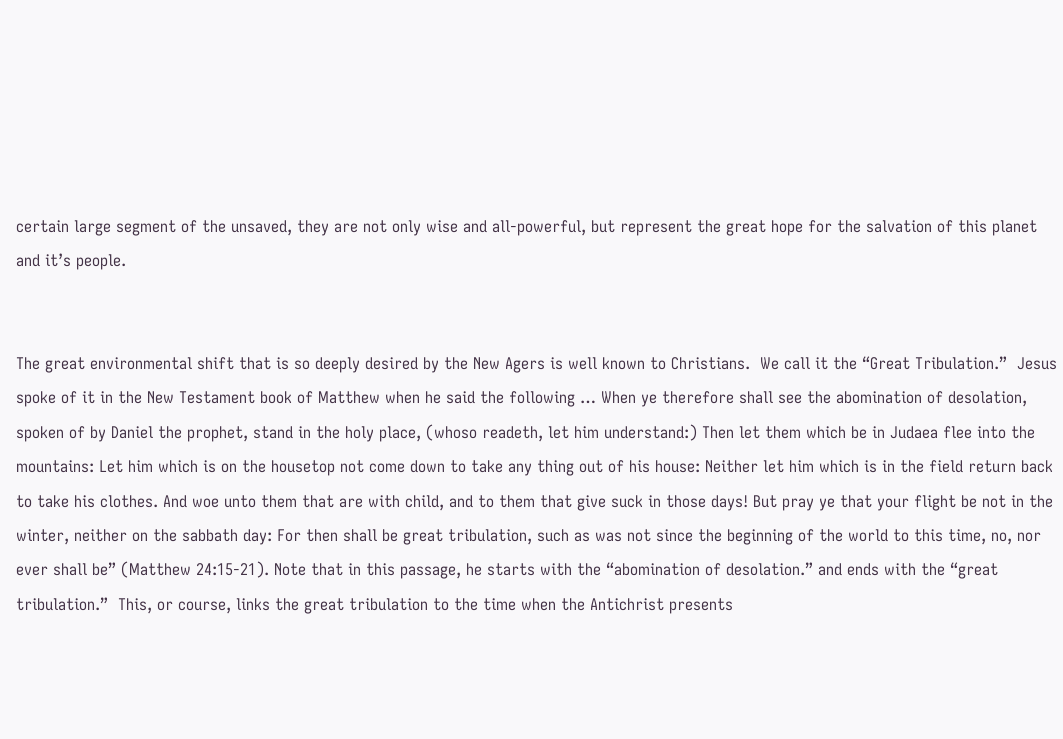certain large segment of the unsaved, they are not only wise and all-powerful, but represent the great hope for the salvation of this planet and it’s people.


The great environmental shift that is so deeply desired by the New Agers is well known to Christians.  We call it the “Great Tribulation.”  Jesus spoke of it in the New Testament book of Matthew when he said the following … When ye therefore shall see the abomination of desolation, spoken of by Daniel the prophet, stand in the holy place, (whoso readeth, let him understand:) Then let them which be in Judaea flee into the mountains: Let him which is on the housetop not come down to take any thing out of his house: Neither let him which is in the field return back to take his clothes. And woe unto them that are with child, and to them that give suck in those days! But pray ye that your flight be not in the winter, neither on the sabbath day: For then shall be great tribulation, such as was not since the beginning of the world to this time, no, nor ever shall be” (Matthew 24:15-21). Note that in this passage, he starts with the “abomination of desolation.” and ends with the “great tribulation.”  This, or course, links the great tribulation to the time when the Antichrist presents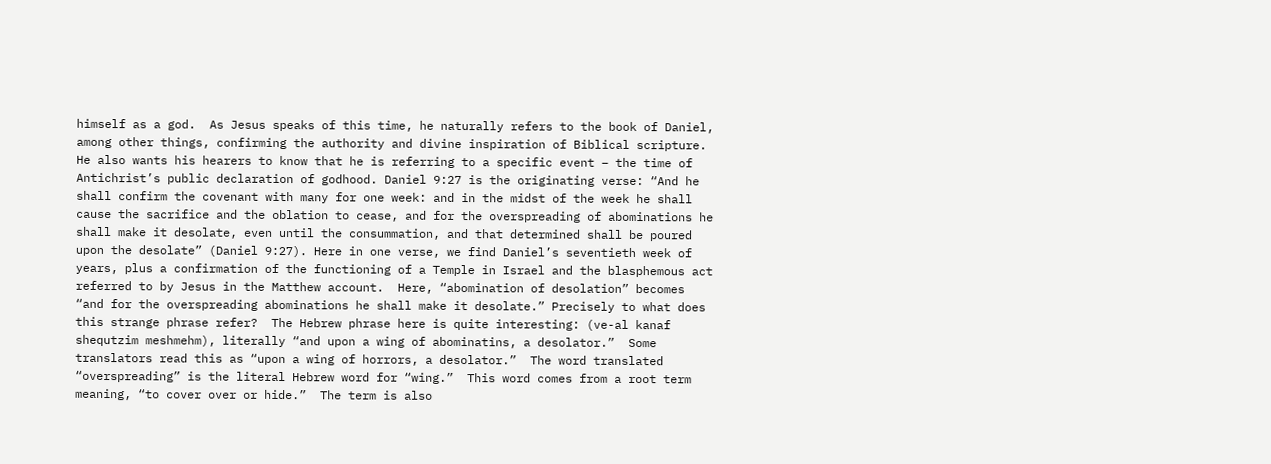himself as a god.  As Jesus speaks of this time, he naturally refers to the book of Daniel, among other things, confirming the authority and divine inspiration of Biblical scripture.  He also wants his hearers to know that he is referring to a specific event – the time of Antichrist’s public declaration of godhood. Daniel 9:27 is the originating verse: “And he shall confirm the covenant with many for one week: and in the midst of the week he shall cause the sacrifice and the oblation to cease, and for the overspreading of abominations he shall make it desolate, even until the consummation, and that determined shall be poured upon the desolate” (Daniel 9:27). Here in one verse, we find Daniel’s seventieth week of years, plus a confirmation of the functioning of a Temple in Israel and the blasphemous act referred to by Jesus in the Matthew account.  Here, “abomination of desolation” becomes “and for the overspreading abominations he shall make it desolate.” Precisely to what does this strange phrase refer?  The Hebrew phrase here is quite interesting: (ve-al kanaf shequtzim meshmehm), literally “and upon a wing of abominatins, a desolator.”  Some translators read this as “upon a wing of horrors, a desolator.”  The word translated “overspreading” is the literal Hebrew word for “wing.”  This word comes from a root term meaning, “to cover over or hide.”  The term is also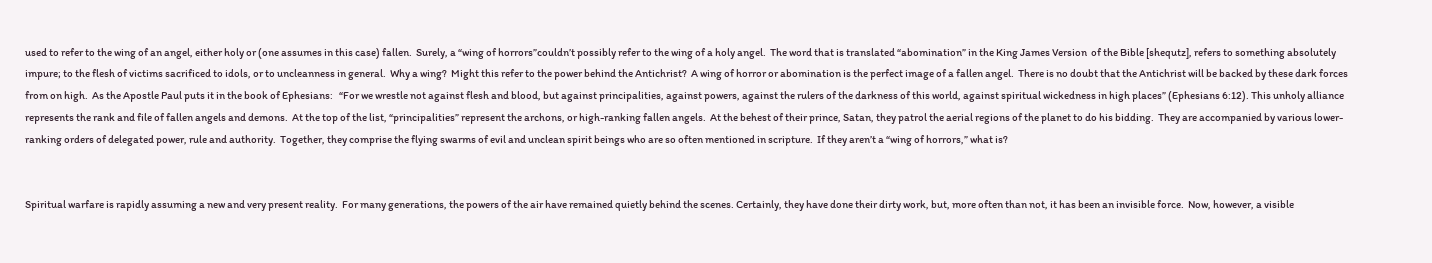used to refer to the wing of an angel, either holy or (one assumes in this case) fallen.  Surely, a “wing of horrors”couldn’t possibly refer to the wing of a holy angel.  The word that is translated “abomination” in the King James Version  of the Bible [shequtz], refers to something absolutely impure; to the flesh of victims sacrificed to idols, or to uncleanness in general.  Why a wing?  Might this refer to the power behind the Antichrist?  A wing of horror or abomination is the perfect image of a fallen angel.  There is no doubt that the Antichrist will be backed by these dark forces from on high.  As the Apostle Paul puts it in the book of Ephesians:   “For we wrestle not against flesh and blood, but against principalities, against powers, against the rulers of the darkness of this world, against spiritual wickedness in high places” (Ephesians 6:12). This unholy alliance represents the rank and file of fallen angels and demons.  At the top of the list, “principalities” represent the archons, or high-ranking fallen angels.  At the behest of their prince, Satan, they patrol the aerial regions of the planet to do his bidding.  They are accompanied by various lower-ranking orders of delegated power, rule and authority.  Together, they comprise the flying swarms of evil and unclean spirit beings who are so often mentioned in scripture.  If they aren’t a “wing of horrors,” what is?


Spiritual warfare is rapidly assuming a new and very present reality.  For many generations, the powers of the air have remained quietly behind the scenes. Certainly, they have done their dirty work, but, more often than not, it has been an invisible force.  Now, however, a visible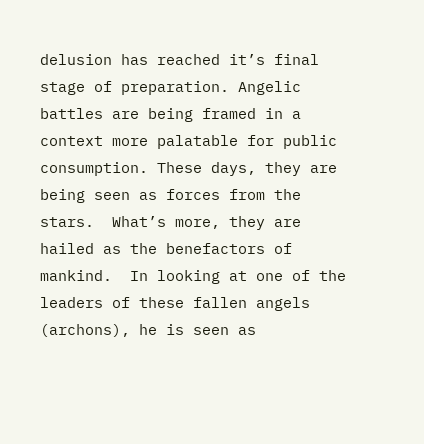delusion has reached it’s final stage of preparation. Angelic battles are being framed in a context more palatable for public consumption. These days, they are being seen as forces from the stars.  What’s more, they are hailed as the benefactors of mankind.  In looking at one of the leaders of these fallen angels (archons), he is seen as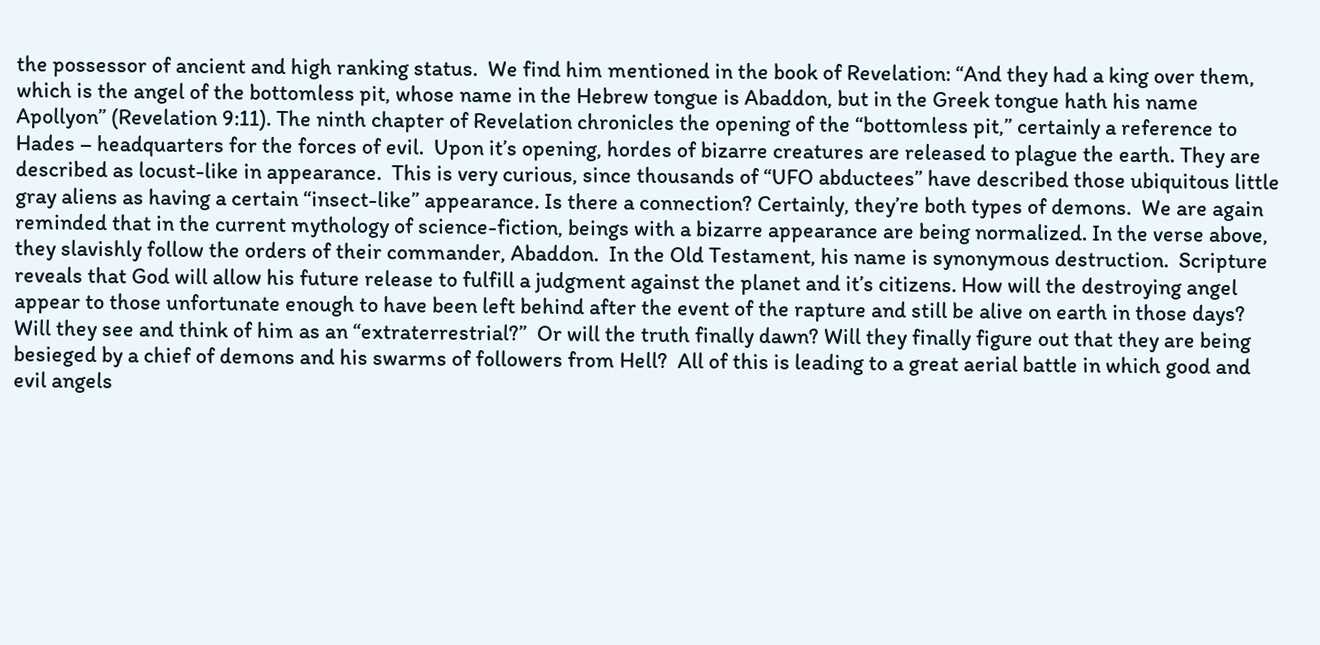the possessor of ancient and high ranking status.  We find him mentioned in the book of Revelation: “And they had a king over them, which is the angel of the bottomless pit, whose name in the Hebrew tongue is Abaddon, but in the Greek tongue hath his name Apollyon” (Revelation 9:11). The ninth chapter of Revelation chronicles the opening of the “bottomless pit,” certainly a reference to Hades – headquarters for the forces of evil.  Upon it’s opening, hordes of bizarre creatures are released to plague the earth. They are described as locust-like in appearance.  This is very curious, since thousands of “UFO abductees” have described those ubiquitous little gray aliens as having a certain “insect-like” appearance. Is there a connection? Certainly, they’re both types of demons.  We are again reminded that in the current mythology of science-fiction, beings with a bizarre appearance are being normalized. In the verse above, they slavishly follow the orders of their commander, Abaddon.  In the Old Testament, his name is synonymous destruction.  Scripture reveals that God will allow his future release to fulfill a judgment against the planet and it’s citizens. How will the destroying angel appear to those unfortunate enough to have been left behind after the event of the rapture and still be alive on earth in those days?  Will they see and think of him as an “extraterrestrial?”  Or will the truth finally dawn? Will they finally figure out that they are being besieged by a chief of demons and his swarms of followers from Hell?  All of this is leading to a great aerial battle in which good and evil angels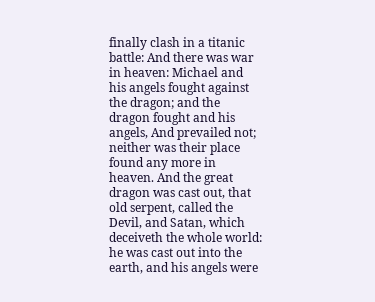finally clash in a titanic battle: And there was war in heaven: Michael and his angels fought against the dragon; and the dragon fought and his angels, And prevailed not; neither was their place found any more in heaven. And the great dragon was cast out, that old serpent, called the Devil, and Satan, which deceiveth the whole world: he was cast out into the earth, and his angels were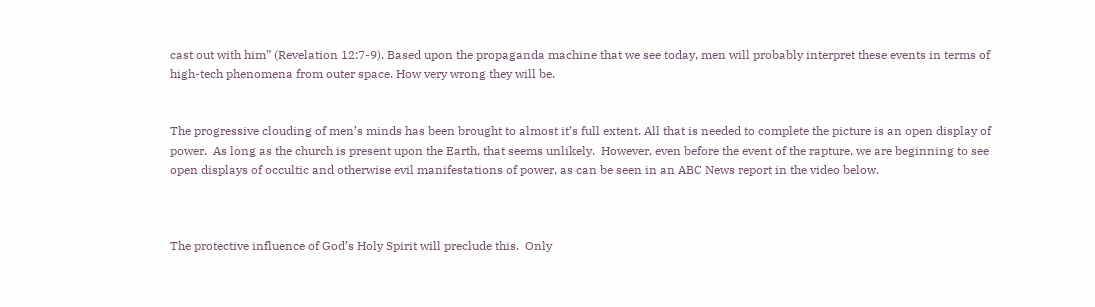cast out with him” (Revelation 12:7-9). Based upon the propaganda machine that we see today, men will probably interpret these events in terms of high-tech phenomena from outer space. How very wrong they will be.


The progressive clouding of men’s minds has been brought to almost it’s full extent. All that is needed to complete the picture is an open display of power.  As long as the church is present upon the Earth, that seems unlikely.  However, even before the event of the rapture, we are beginning to see open displays of occultic and otherwise evil manifestations of power, as can be seen in an ABC News report in the video below.



The protective influence of God’s Holy Spirit will preclude this.  Only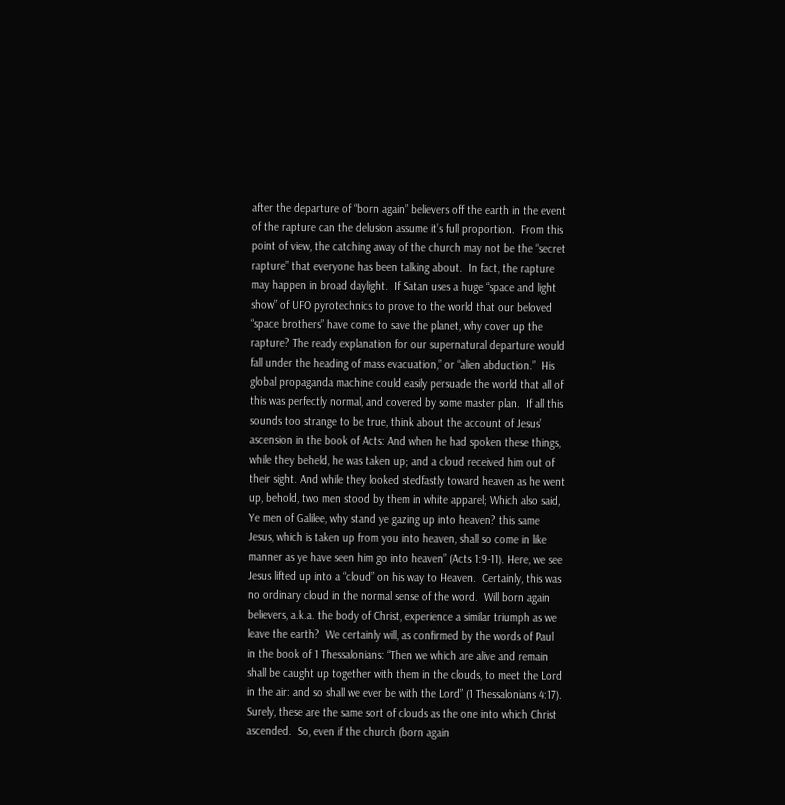after the departure of “born again” believers off the earth in the event of the rapture can the delusion assume it’s full proportion.  From this point of view, the catching away of the church may not be the “secret rapture” that everyone has been talking about.  In fact, the rapture may happen in broad daylight.  If Satan uses a huge “space and light show” of UFO pyrotechnics to prove to the world that our beloved “space brothers” have come to save the planet, why cover up the rapture? The ready explanation for our supernatural departure would fall under the heading of mass evacuation,” or “alien abduction.”  His global propaganda machine could easily persuade the world that all of this was perfectly normal, and covered by some master plan.  If all this sounds too strange to be true, think about the account of Jesus’ ascension in the book of Acts: And when he had spoken these things, while they beheld, he was taken up; and a cloud received him out of their sight. And while they looked stedfastly toward heaven as he went up, behold, two men stood by them in white apparel; Which also said, Ye men of Galilee, why stand ye gazing up into heaven? this same Jesus, which is taken up from you into heaven, shall so come in like manner as ye have seen him go into heaven” (Acts 1:9-11). Here, we see Jesus lifted up into a “cloud” on his way to Heaven.  Certainly, this was no ordinary cloud in the normal sense of the word.  Will born again believers, a.k.a. the body of Christ, experience a similar triumph as we leave the earth?  We certainly will, as confirmed by the words of Paul in the book of 1 Thessalonians: “Then we which are alive and remain shall be caught up together with them in the clouds, to meet the Lord in the air: and so shall we ever be with the Lord” (1 Thessalonians 4:17). Surely, these are the same sort of clouds as the one into which Christ ascended.  So, even if the church (born again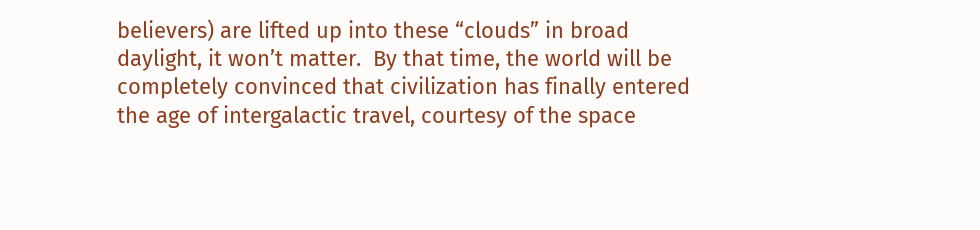believers) are lifted up into these “clouds” in broad daylight, it won’t matter.  By that time, the world will be completely convinced that civilization has finally entered the age of intergalactic travel, courtesy of the space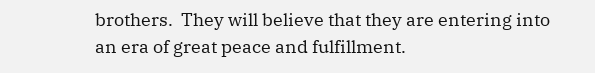brothers.  They will believe that they are entering into an era of great peace and fulfillment.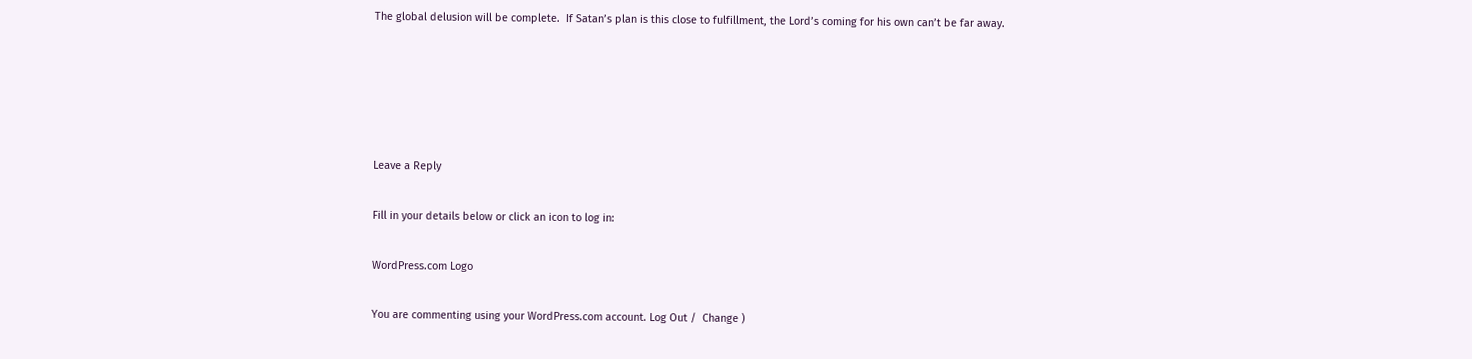The global delusion will be complete.  If Satan’s plan is this close to fulfillment, the Lord’s coming for his own can’t be far away.





Leave a Reply

Fill in your details below or click an icon to log in:

WordPress.com Logo

You are commenting using your WordPress.com account. Log Out /  Change )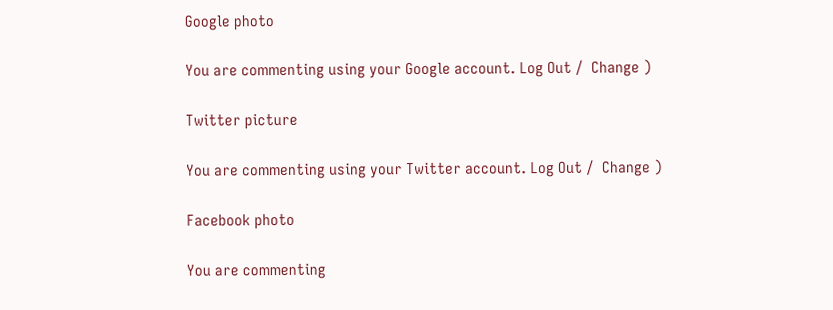Google photo

You are commenting using your Google account. Log Out /  Change )

Twitter picture

You are commenting using your Twitter account. Log Out /  Change )

Facebook photo

You are commenting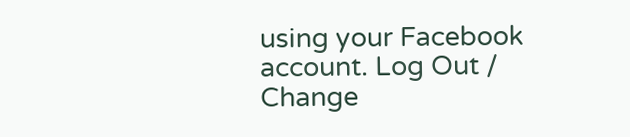using your Facebook account. Log Out /  Change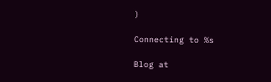)

Connecting to %s

Blog at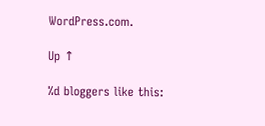WordPress.com.

Up ↑

%d bloggers like this: